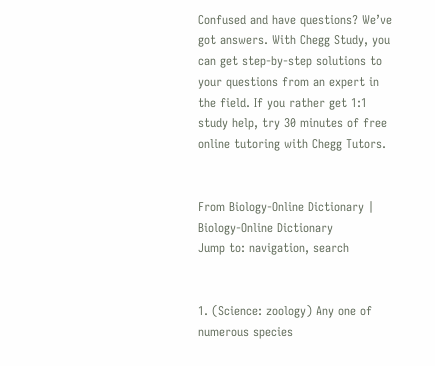Confused and have questions? We’ve got answers. With Chegg Study, you can get step-by-step solutions to your questions from an expert in the field. If you rather get 1:1 study help, try 30 minutes of free online tutoring with Chegg Tutors.


From Biology-Online Dictionary | Biology-Online Dictionary
Jump to: navigation, search


1. (Science: zoology) Any one of numerous species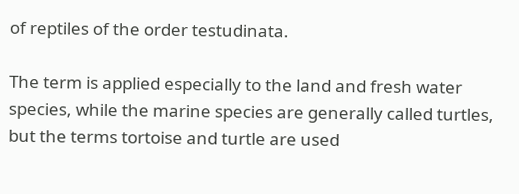of reptiles of the order testudinata.

The term is applied especially to the land and fresh water species, while the marine species are generally called turtles, but the terms tortoise and turtle are used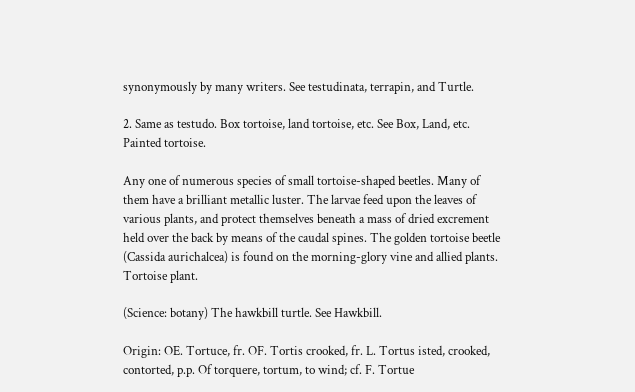synonymously by many writers. See testudinata, terrapin, and Turtle.

2. Same as testudo. Box tortoise, land tortoise, etc. See Box, Land, etc. Painted tortoise.

Any one of numerous species of small tortoise-shaped beetles. Many of them have a brilliant metallic luster. The larvae feed upon the leaves of various plants, and protect themselves beneath a mass of dried excrement held over the back by means of the caudal spines. The golden tortoise beetle (Cassida aurichalcea) is found on the morning-glory vine and allied plants. Tortoise plant.

(Science: botany) The hawkbill turtle. See Hawkbill.

Origin: OE. Tortuce, fr. OF. Tortis crooked, fr. L. Tortus isted, crooked, contorted, p.p. Of torquere, tortum, to wind; cf. F. Tortue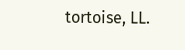tortoise, LL.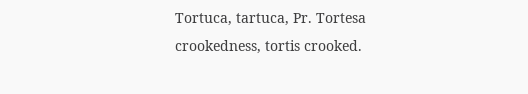Tortuca, tartuca, Pr. Tortesa crookedness, tortis crooked.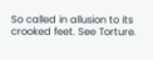So called in allusion to its crooked feet. See Torture.